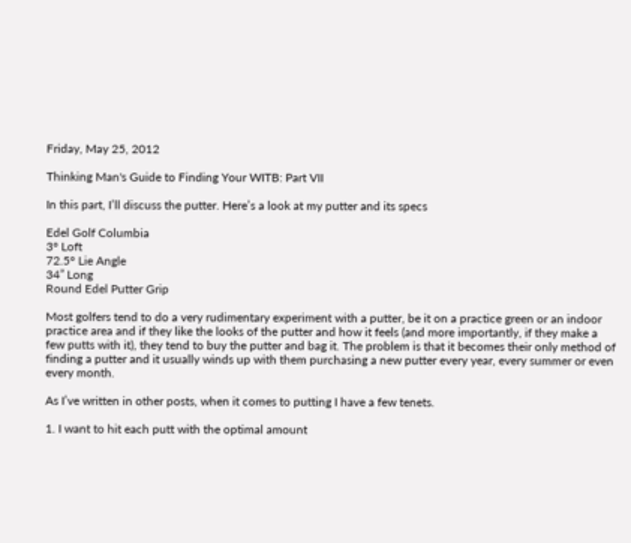Friday, May 25, 2012

Thinking Man's Guide to Finding Your WITB: Part VII

In this part, I’ll discuss the putter. Here’s a look at my putter and its specs

Edel Golf Columbia
3° Loft
72.5° Lie Angle
34” Long
Round Edel Putter Grip

Most golfers tend to do a very rudimentary experiment with a putter, be it on a practice green or an indoor practice area and if they like the looks of the putter and how it feels (and more importantly, if they make a few putts with it), they tend to buy the putter and bag it. The problem is that it becomes their only method of finding a putter and it usually winds up with them purchasing a new putter every year, every summer or even every month.

As I’ve written in other posts, when it comes to putting I have a few tenets.

1. I want to hit each putt with the optimal amount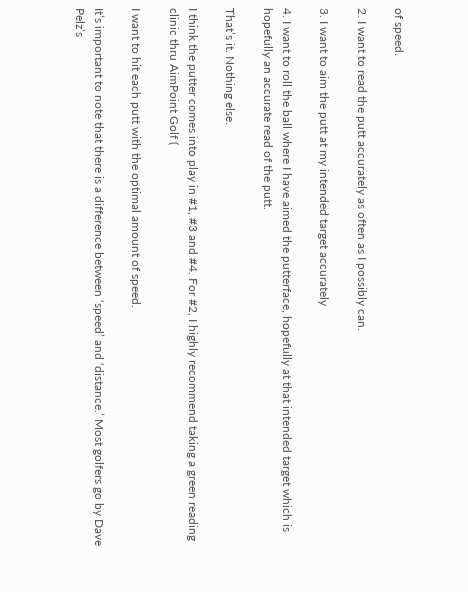of speed.

2. I want to read the putt accurately as often as I possibly can.

3. I want to aim the putt at my intended target accurately

4. I want to roll the ball where I have aimed the putterface, hopefully at that intended target which is hopefully an accurate read of the putt.

That’s it. Nothing else.

I think the putter comes into play in #1, #3 and #4. For #2, I highly recommend taking a green reading clinic thru AimPoint Golf (

I want to hit each putt with the optimal amount of speed.

It’s important to note that there is a difference between ‘speed’ and ‘distance.’ Most golfers go by Dave Pelz’s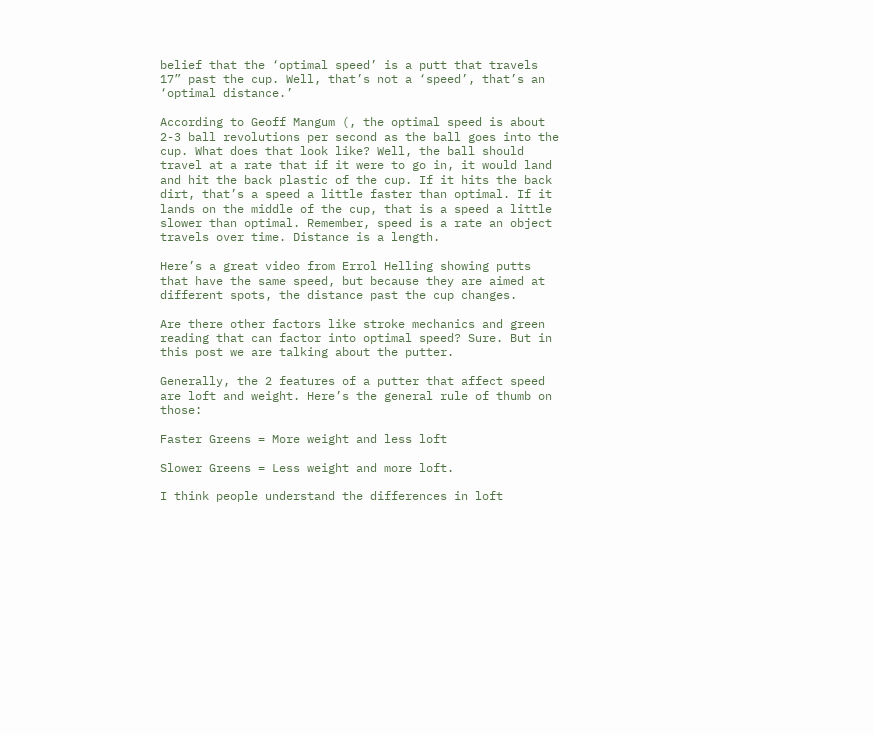belief that the ‘optimal speed’ is a putt that travels 17” past the cup. Well, that’s not a ‘speed’, that’s an ‘optimal distance.’

According to Geoff Mangum (, the optimal speed is about 2-3 ball revolutions per second as the ball goes into the cup. What does that look like? Well, the ball should travel at a rate that if it were to go in, it would land and hit the back plastic of the cup. If it hits the back dirt, that’s a speed a little faster than optimal. If it lands on the middle of the cup, that is a speed a little slower than optimal. Remember, speed is a rate an object travels over time. Distance is a length.

Here’s a great video from Errol Helling showing putts that have the same speed, but because they are aimed at different spots, the distance past the cup changes.

Are there other factors like stroke mechanics and green reading that can factor into optimal speed? Sure. But in this post we are talking about the putter.

Generally, the 2 features of a putter that affect speed are loft and weight. Here’s the general rule of thumb on those:

Faster Greens = More weight and less loft

Slower Greens = Less weight and more loft.

I think people understand the differences in loft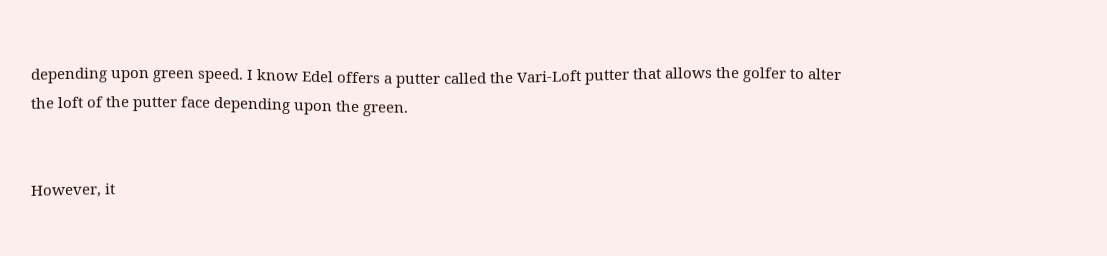depending upon green speed. I know Edel offers a putter called the Vari-Loft putter that allows the golfer to alter the loft of the putter face depending upon the green.


However, it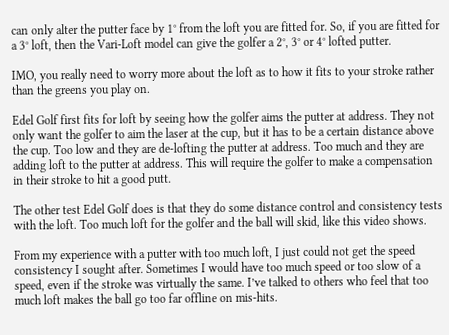can only alter the putter face by 1° from the loft you are fitted for. So, if you are fitted for a 3° loft, then the Vari-Loft model can give the golfer a 2°, 3° or 4° lofted putter.

IMO, you really need to worry more about the loft as to how it fits to your stroke rather than the greens you play on.

Edel Golf first fits for loft by seeing how the golfer aims the putter at address. They not only want the golfer to aim the laser at the cup, but it has to be a certain distance above the cup. Too low and they are de-lofting the putter at address. Too much and they are adding loft to the putter at address. This will require the golfer to make a compensation in their stroke to hit a good putt.

The other test Edel Golf does is that they do some distance control and consistency tests with the loft. Too much loft for the golfer and the ball will skid, like this video shows.

From my experience with a putter with too much loft, I just could not get the speed consistency I sought after. Sometimes I would have too much speed or too slow of a speed, even if the stroke was virtually the same. I’ve talked to others who feel that too much loft makes the ball go too far offline on mis-hits.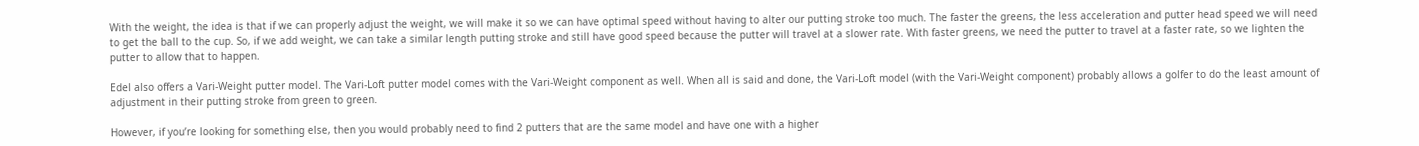With the weight, the idea is that if we can properly adjust the weight, we will make it so we can have optimal speed without having to alter our putting stroke too much. The faster the greens, the less acceleration and putter head speed we will need to get the ball to the cup. So, if we add weight, we can take a similar length putting stroke and still have good speed because the putter will travel at a slower rate. With faster greens, we need the putter to travel at a faster rate, so we lighten the putter to allow that to happen.

Edel also offers a Vari-Weight putter model. The Vari-Loft putter model comes with the Vari-Weight component as well. When all is said and done, the Vari-Loft model (with the Vari-Weight component) probably allows a golfer to do the least amount of adjustment in their putting stroke from green to green.

However, if you’re looking for something else, then you would probably need to find 2 putters that are the same model and have one with a higher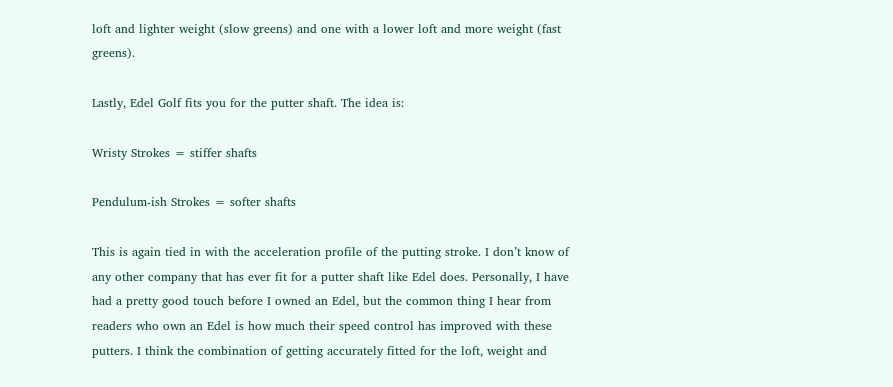loft and lighter weight (slow greens) and one with a lower loft and more weight (fast greens).

Lastly, Edel Golf fits you for the putter shaft. The idea is:

Wristy Strokes = stiffer shafts

Pendulum-ish Strokes = softer shafts

This is again tied in with the acceleration profile of the putting stroke. I don’t know of any other company that has ever fit for a putter shaft like Edel does. Personally, I have had a pretty good touch before I owned an Edel, but the common thing I hear from readers who own an Edel is how much their speed control has improved with these putters. I think the combination of getting accurately fitted for the loft, weight and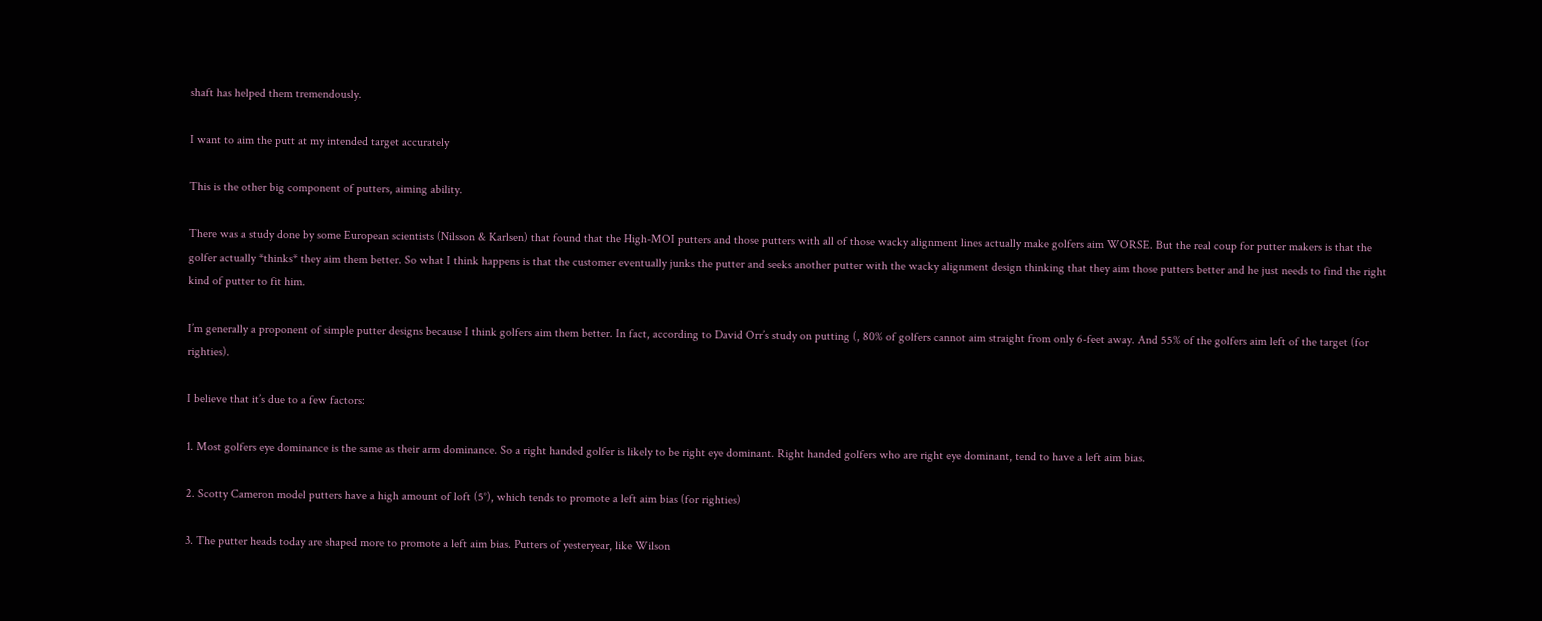shaft has helped them tremendously.

I want to aim the putt at my intended target accurately

This is the other big component of putters, aiming ability.

There was a study done by some European scientists (Nilsson & Karlsen) that found that the High-MOI putters and those putters with all of those wacky alignment lines actually make golfers aim WORSE. But the real coup for putter makers is that the golfer actually *thinks* they aim them better. So what I think happens is that the customer eventually junks the putter and seeks another putter with the wacky alignment design thinking that they aim those putters better and he just needs to find the right kind of putter to fit him.

I’m generally a proponent of simple putter designs because I think golfers aim them better. In fact, according to David Orr’s study on putting (, 80% of golfers cannot aim straight from only 6-feet away. And 55% of the golfers aim left of the target (for righties).

I believe that it’s due to a few factors:

1. Most golfers eye dominance is the same as their arm dominance. So a right handed golfer is likely to be right eye dominant. Right handed golfers who are right eye dominant, tend to have a left aim bias.

2. Scotty Cameron model putters have a high amount of loft (5°), which tends to promote a left aim bias (for righties)

3. The putter heads today are shaped more to promote a left aim bias. Putters of yesteryear, like Wilson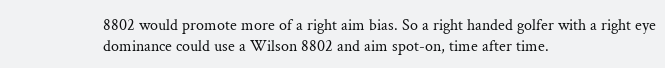8802 would promote more of a right aim bias. So a right handed golfer with a right eye dominance could use a Wilson 8802 and aim spot-on, time after time.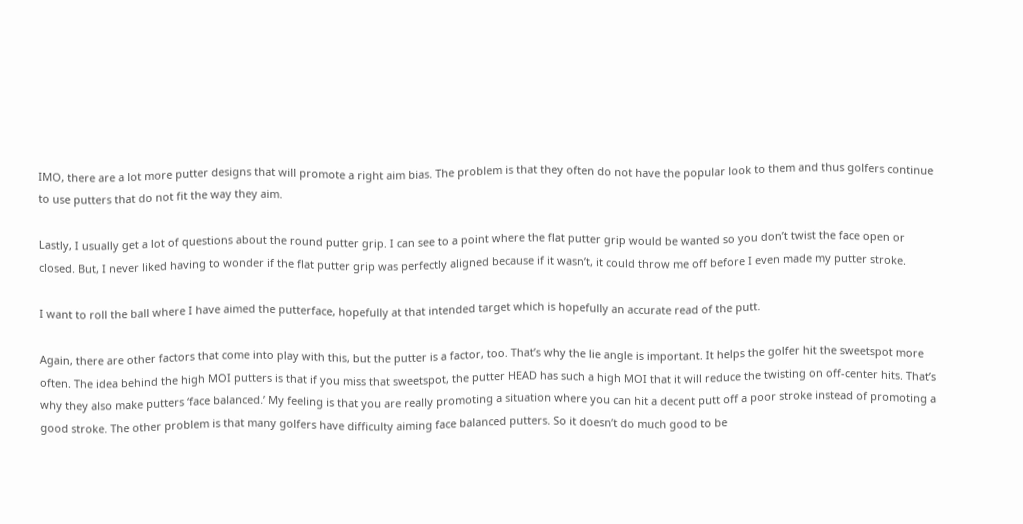IMO, there are a lot more putter designs that will promote a right aim bias. The problem is that they often do not have the popular look to them and thus golfers continue to use putters that do not fit the way they aim.

Lastly, I usually get a lot of questions about the round putter grip. I can see to a point where the flat putter grip would be wanted so you don’t twist the face open or closed. But, I never liked having to wonder if the flat putter grip was perfectly aligned because if it wasn’t, it could throw me off before I even made my putter stroke.

I want to roll the ball where I have aimed the putterface, hopefully at that intended target which is hopefully an accurate read of the putt.

Again, there are other factors that come into play with this, but the putter is a factor, too. That’s why the lie angle is important. It helps the golfer hit the sweetspot more often. The idea behind the high MOI putters is that if you miss that sweetspot, the putter HEAD has such a high MOI that it will reduce the twisting on off-center hits. That’s why they also make putters ‘face balanced.’ My feeling is that you are really promoting a situation where you can hit a decent putt off a poor stroke instead of promoting a good stroke. The other problem is that many golfers have difficulty aiming face balanced putters. So it doesn’t do much good to be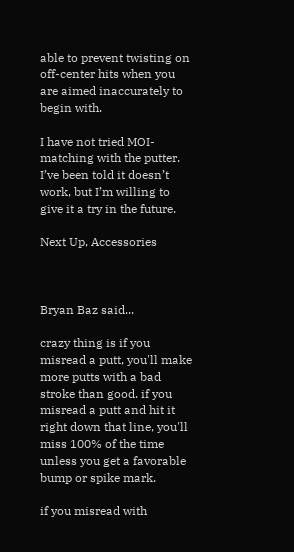able to prevent twisting on off-center hits when you are aimed inaccurately to begin with.

I have not tried MOI-matching with the putter. I’ve been told it doesn’t work, but I’m willing to give it a try in the future.

Next Up, Accessories



Bryan Baz said...

crazy thing is if you misread a putt, you'll make more putts with a bad stroke than good. if you misread a putt and hit it right down that line, you'll miss 100% of the time unless you get a favorable bump or spike mark.

if you misread with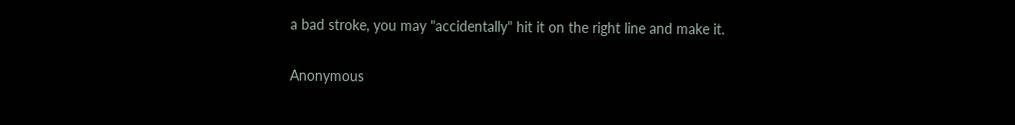a bad stroke, you may "accidentally" hit it on the right line and make it.

Anonymous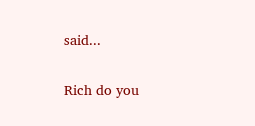said...

Rich do you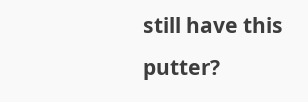still have this putter?